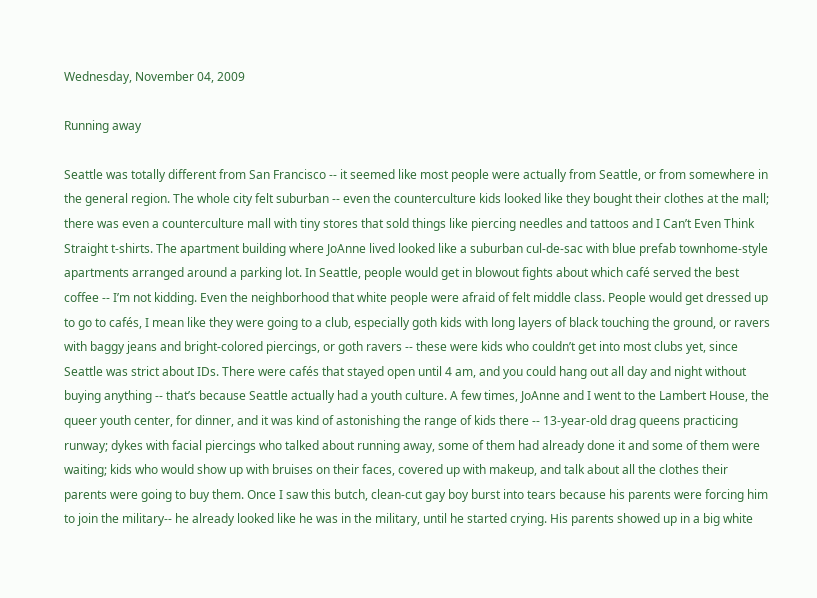Wednesday, November 04, 2009

Running away

Seattle was totally different from San Francisco -- it seemed like most people were actually from Seattle, or from somewhere in the general region. The whole city felt suburban -- even the counterculture kids looked like they bought their clothes at the mall; there was even a counterculture mall with tiny stores that sold things like piercing needles and tattoos and I Can’t Even Think Straight t-shirts. The apartment building where JoAnne lived looked like a suburban cul-de-sac with blue prefab townhome-style apartments arranged around a parking lot. In Seattle, people would get in blowout fights about which café served the best coffee -- I’m not kidding. Even the neighborhood that white people were afraid of felt middle class. People would get dressed up to go to cafés, I mean like they were going to a club, especially goth kids with long layers of black touching the ground, or ravers with baggy jeans and bright-colored piercings, or goth ravers -- these were kids who couldn’t get into most clubs yet, since Seattle was strict about IDs. There were cafés that stayed open until 4 am, and you could hang out all day and night without buying anything -- that’s because Seattle actually had a youth culture. A few times, JoAnne and I went to the Lambert House, the queer youth center, for dinner, and it was kind of astonishing the range of kids there -- 13-year-old drag queens practicing runway; dykes with facial piercings who talked about running away, some of them had already done it and some of them were waiting; kids who would show up with bruises on their faces, covered up with makeup, and talk about all the clothes their parents were going to buy them. Once I saw this butch, clean-cut gay boy burst into tears because his parents were forcing him to join the military-- he already looked like he was in the military, until he started crying. His parents showed up in a big white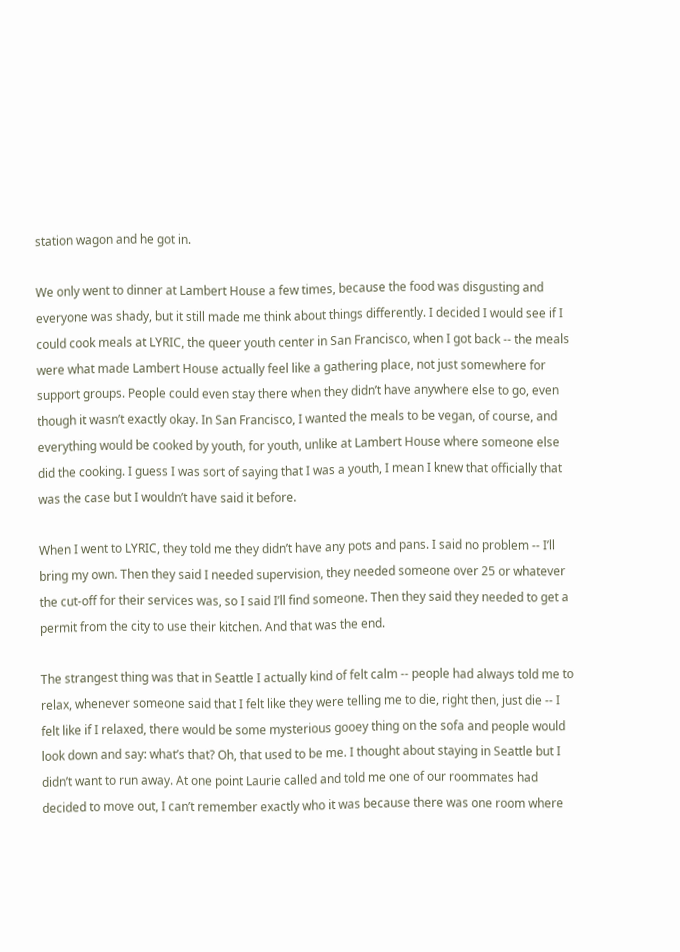station wagon and he got in.

We only went to dinner at Lambert House a few times, because the food was disgusting and everyone was shady, but it still made me think about things differently. I decided I would see if I could cook meals at LYRIC, the queer youth center in San Francisco, when I got back -- the meals were what made Lambert House actually feel like a gathering place, not just somewhere for support groups. People could even stay there when they didn’t have anywhere else to go, even though it wasn’t exactly okay. In San Francisco, I wanted the meals to be vegan, of course, and everything would be cooked by youth, for youth, unlike at Lambert House where someone else did the cooking. I guess I was sort of saying that I was a youth, I mean I knew that officially that was the case but I wouldn’t have said it before.

When I went to LYRIC, they told me they didn’t have any pots and pans. I said no problem -- I’ll bring my own. Then they said I needed supervision, they needed someone over 25 or whatever the cut-off for their services was, so I said I’ll find someone. Then they said they needed to get a permit from the city to use their kitchen. And that was the end.

The strangest thing was that in Seattle I actually kind of felt calm -- people had always told me to relax, whenever someone said that I felt like they were telling me to die, right then, just die -- I felt like if I relaxed, there would be some mysterious gooey thing on the sofa and people would look down and say: what’s that? Oh, that used to be me. I thought about staying in Seattle but I didn’t want to run away. At one point Laurie called and told me one of our roommates had decided to move out, I can’t remember exactly who it was because there was one room where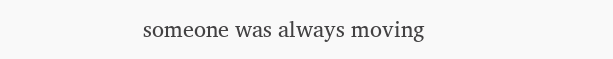someone was always moving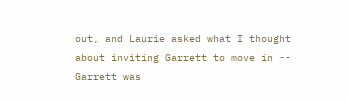out, and Laurie asked what I thought about inviting Garrett to move in -- Garrett was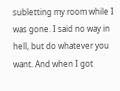subletting my room while I was gone. I said no way in hell, but do whatever you want. And when I got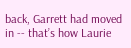back, Garrett had moved in -- that’s how Laurie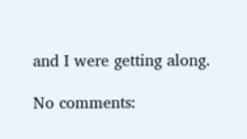and I were getting along.

No comments: